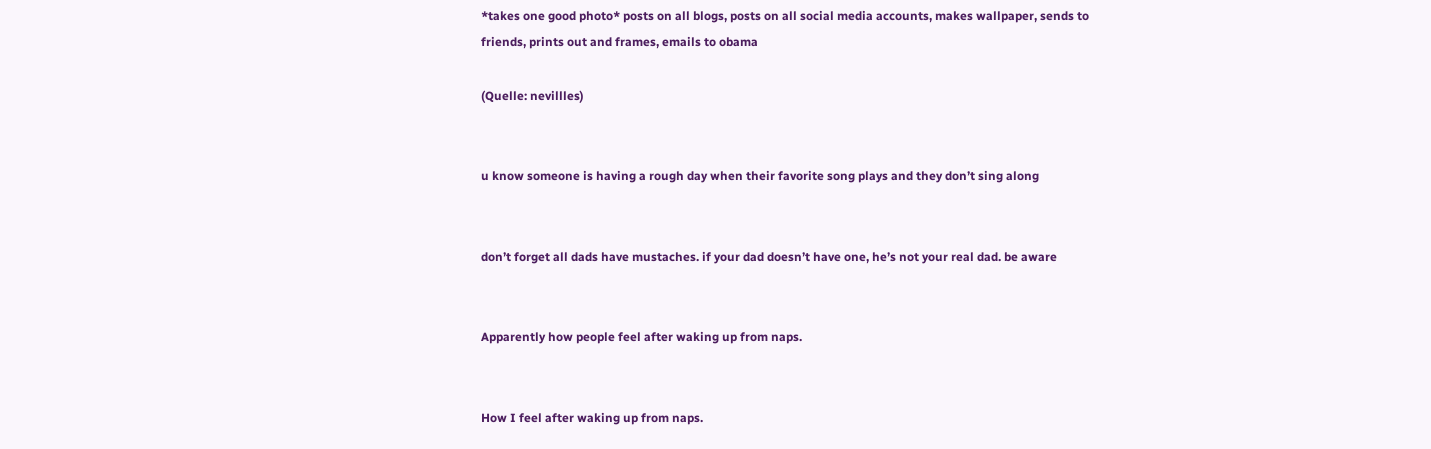*takes one good photo* posts on all blogs, posts on all social media accounts, makes wallpaper, sends to friends, prints out and frames, emails to obama

(Quelle: nevillles)


u know someone is having a rough day when their favorite song plays and they don’t sing along


don’t forget all dads have mustaches. if your dad doesn’t have one, he’s not your real dad. be aware


Apparently how people feel after waking up from naps.


How I feel after waking up from naps.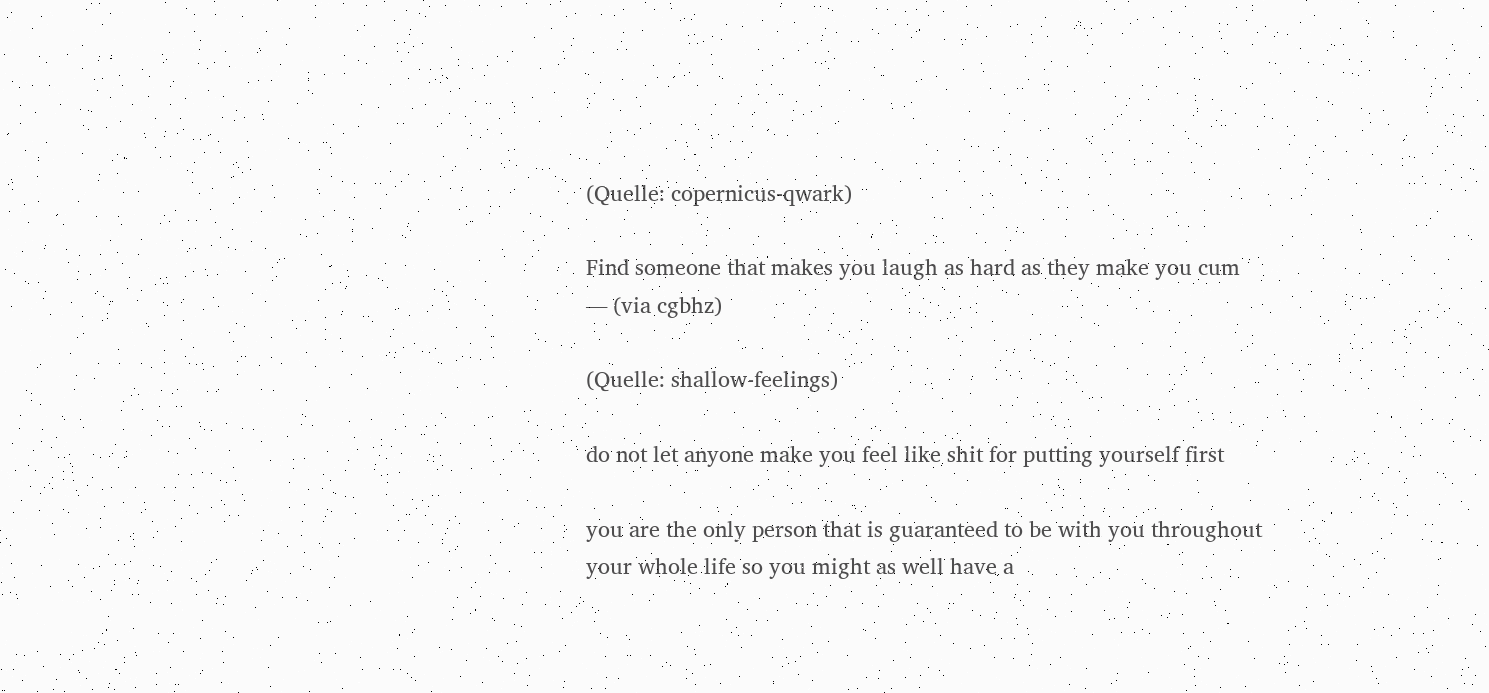(Quelle: copernicus-qwark)

Find someone that makes you laugh as hard as they make you cum
― (via cgbhz)

(Quelle: shallow-feelings)

do not let anyone make you feel like shit for putting yourself first

you are the only person that is guaranteed to be with you throughout your whole life so you might as well have a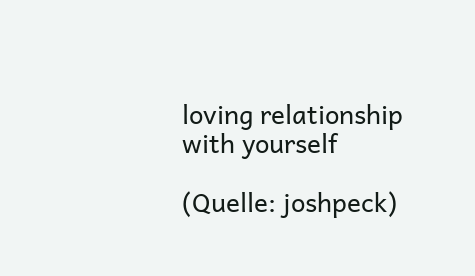loving relationship with yourself

(Quelle: joshpeck)